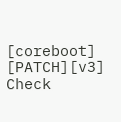[coreboot] [PATCH][v3] Check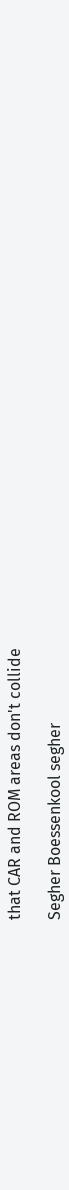that CAR and ROM areas don't collide

Segher Boessenkool segher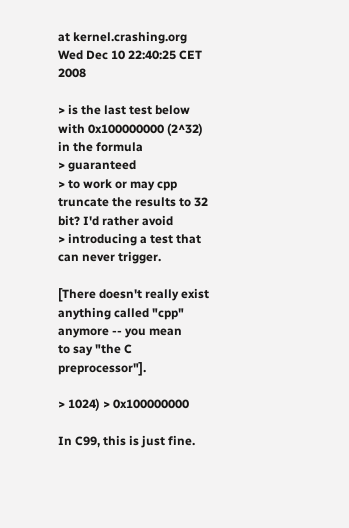at kernel.crashing.org
Wed Dec 10 22:40:25 CET 2008

> is the last test below with 0x100000000 (2^32) in the formula
> guaranteed
> to work or may cpp truncate the results to 32 bit? I'd rather avoid
> introducing a test that can never trigger.

[There doesn't really exist anything called "cpp" anymore -- you mean
to say "the C preprocessor"].

> 1024) > 0x100000000

In C99, this is just fine.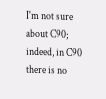I'm not sure about C90; indeed, in C90
there is no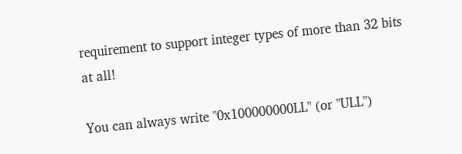requirement to support integer types of more than 32 bits
at all!

You can always write "0x100000000LL" (or "ULL")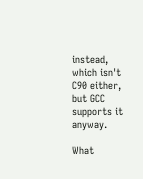instead, which isn't
C90 either, but GCC supports it anyway.

What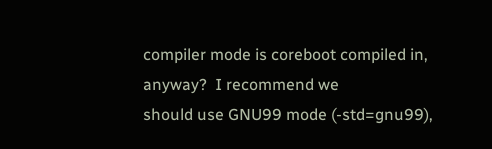compiler mode is coreboot compiled in, anyway?  I recommend we
should use GNU99 mode (-std=gnu99),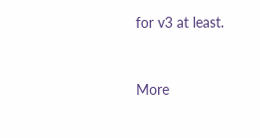for v3 at least.


More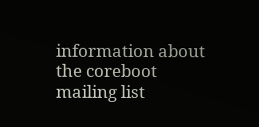information about the coreboot mailing list